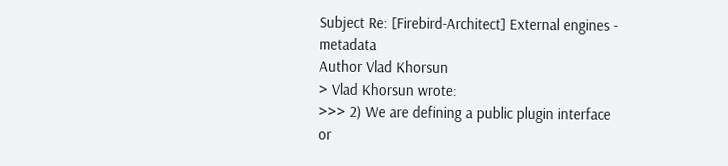Subject Re: [Firebird-Architect] External engines - metadata
Author Vlad Khorsun
> Vlad Khorsun wrote:
>>> 2) We are defining a public plugin interface or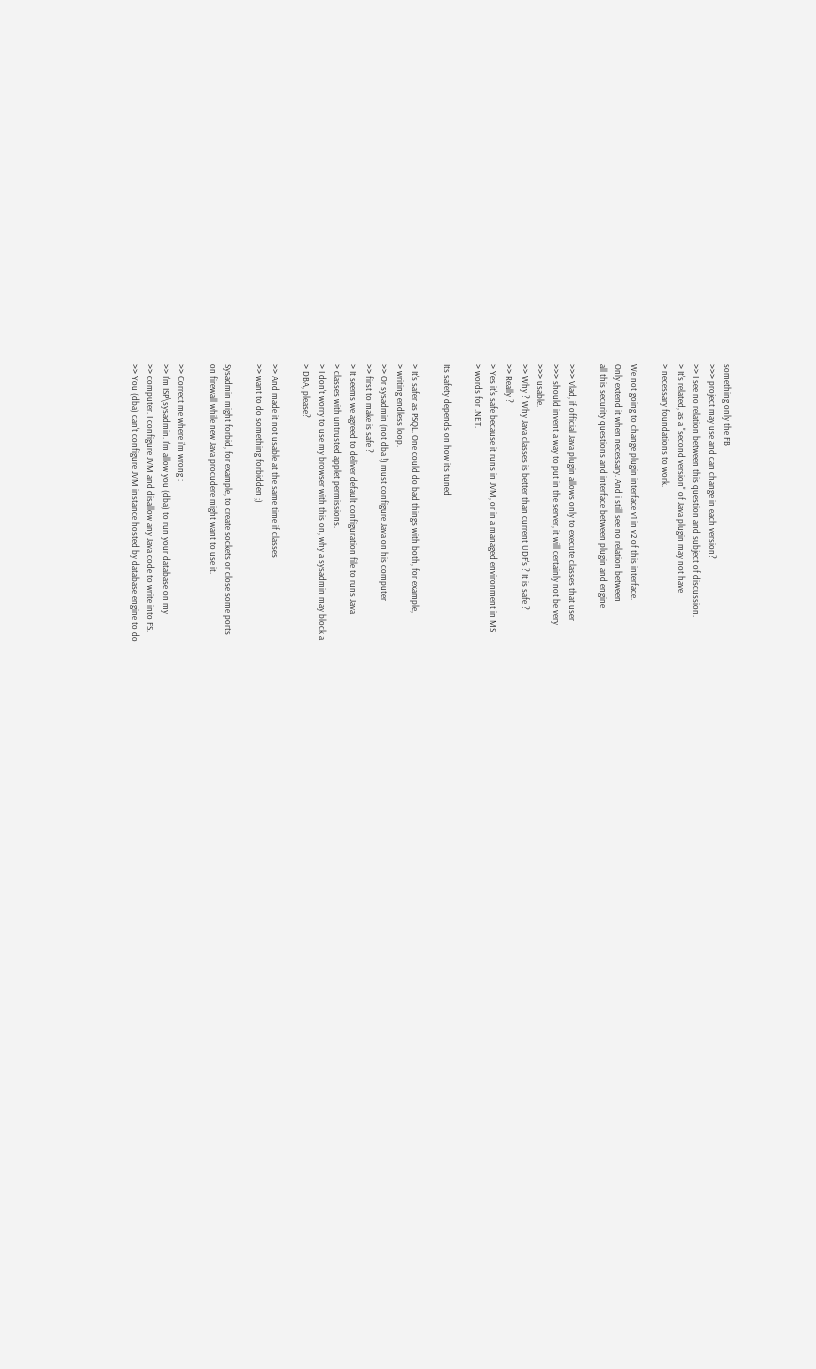something only the FB
>>> project may use and can change in each version?
>> I see no relation between this question and subject of discussion.
> It's related, as a "second version" of Java plugin may not have
> necessary foundations to work.

We not going to change plugin interface v1 in v2 of this interface.
Only extend it when necessary. And i still see no relation between
all this security questions and interface between plugin and engine

>>> Vlad, if official Java plugin allows only to execute classes that user
>>> should invent a way to put in the server, it will certainly not be very
>>> usable.
>> Why ? Why Java classes is better than current UDF's ? It is safe ?
>> Really ?
> Yes it's safe because it runs in JVM, or in a managed environment in MS
> words for .NET.

Its safety depends on how its tuned

> It's safer as PSQL. One could do bad things with both, for example,
> writing endless loop.
>> Or sysadmin (not dba !) must configure Java on his computer
>> first to make is safe ?
> It seems we agreed to deliver default configuration file to runs Java
> classes with untrusted applet permissions.
> I don't worry to use my browser with this on, why a sysadmin may block a
> DBA, please?

>> And made it not usable at the same time if classes
>> want to do something forbidden ;)

Sysadmin might forbid, for example, to create sockets or close some ports
on firewall while new Java procudere might want to use it.

>> Correct me where i'm wrong :
>> I'm ISP\sysadmin. I'm allow you (dba) to run your database on my
>> computer. I configure JVM and disallow any Java code to write into FS.
>> You (dba) can't configure JVM instance hosted by database engine to do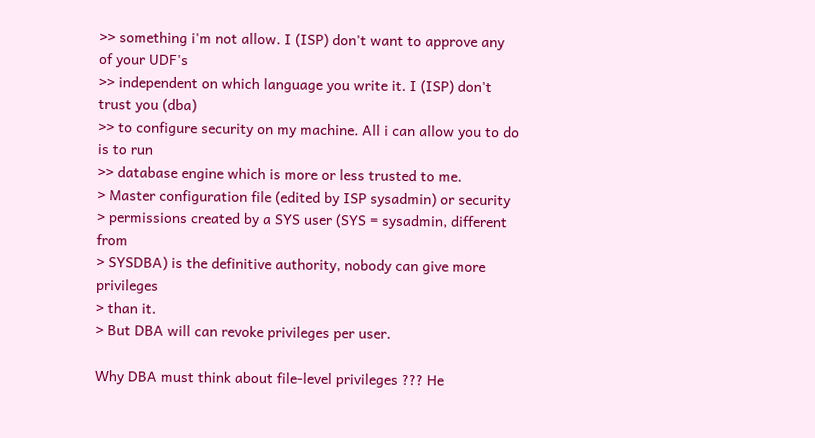>> something i'm not allow. I (ISP) don't want to approve any of your UDF's
>> independent on which language you write it. I (ISP) don't trust you (dba)
>> to configure security on my machine. All i can allow you to do is to run
>> database engine which is more or less trusted to me.
> Master configuration file (edited by ISP sysadmin) or security
> permissions created by a SYS user (SYS = sysadmin, different from
> SYSDBA) is the definitive authority, nobody can give more privileges
> than it.
> But DBA will can revoke privileges per user.

Why DBA must think about file-level privileges ??? He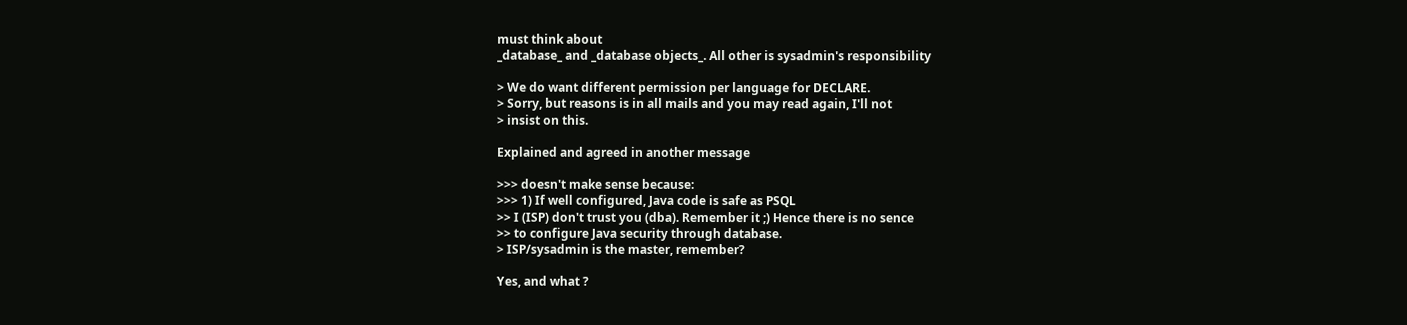must think about
_database_ and _database objects_. All other is sysadmin's responsibility

> We do want different permission per language for DECLARE.
> Sorry, but reasons is in all mails and you may read again, I'll not
> insist on this.

Explained and agreed in another message

>>> doesn't make sense because:
>>> 1) If well configured, Java code is safe as PSQL
>> I (ISP) don't trust you (dba). Remember it ;) Hence there is no sence
>> to configure Java security through database.
> ISP/sysadmin is the master, remember?

Yes, and what ?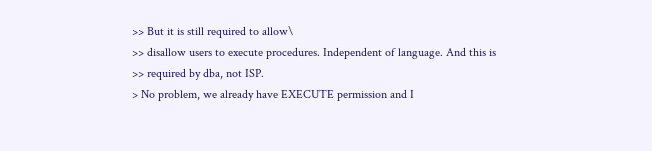>> But it is still required to allow\
>> disallow users to execute procedures. Independent of language. And this is
>> required by dba, not ISP.
> No problem, we already have EXECUTE permission and I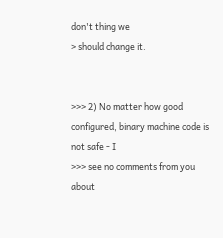don't thing we
> should change it.


>>> 2) No matter how good configured, binary machine code is not safe - I
>>> see no comments from you about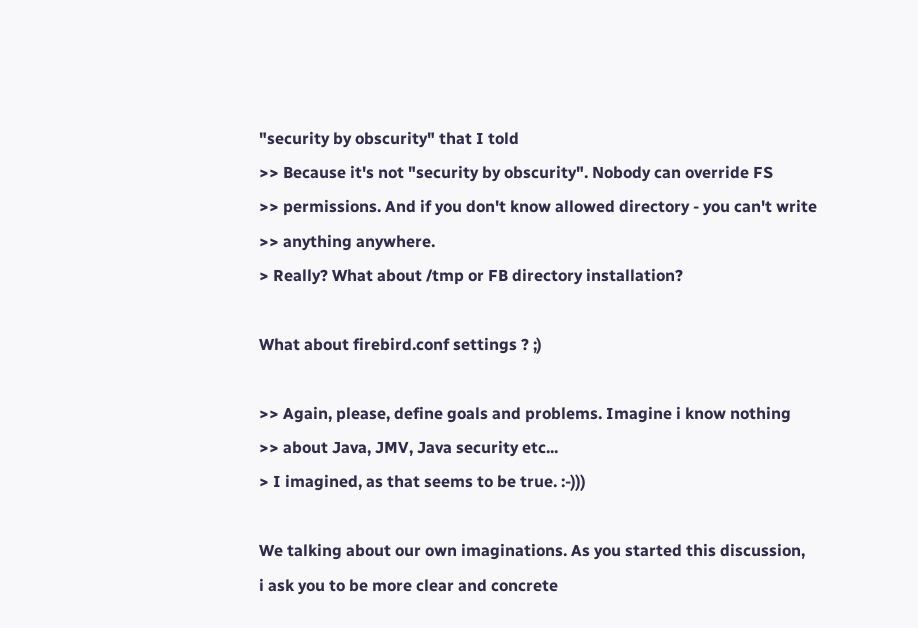"security by obscurity" that I told
>> Because it's not "security by obscurity". Nobody can override FS
>> permissions. And if you don't know allowed directory - you can't write
>> anything anywhere.
> Really? What about /tmp or FB directory installation?

What about firebird.conf settings ? ;)

>> Again, please, define goals and problems. Imagine i know nothing
>> about Java, JMV, Java security etc...
> I imagined, as that seems to be true. :-)))

We talking about our own imaginations. As you started this discussion,
i ask you to be more clear and concrete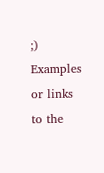;) Examples or links to the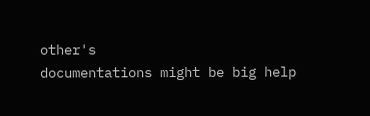other's
documentations might be big help